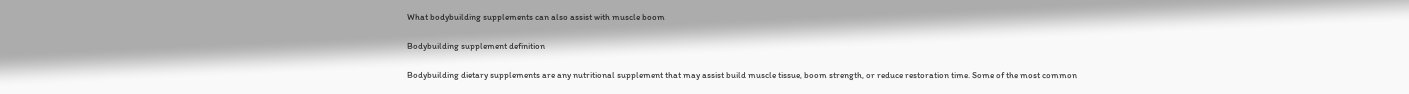What bodybuilding supplements can also assist with muscle boom

Bodybuilding supplement definition

Bodybuilding dietary supplements are any nutritional supplement that may assist build muscle tissue, boom strength, or reduce restoration time. Some of the most common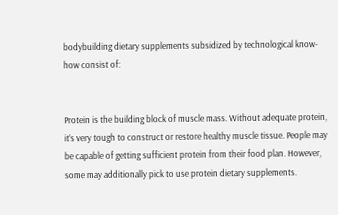bodybuilding dietary supplements subsidized by technological know-how consist of:


Protein is the building block of muscle mass. Without adequate protein, it’s very tough to construct or restore healthy muscle tissue. People may be capable of getting sufficient protein from their food plan. However, some may additionally pick to use protein dietary supplements.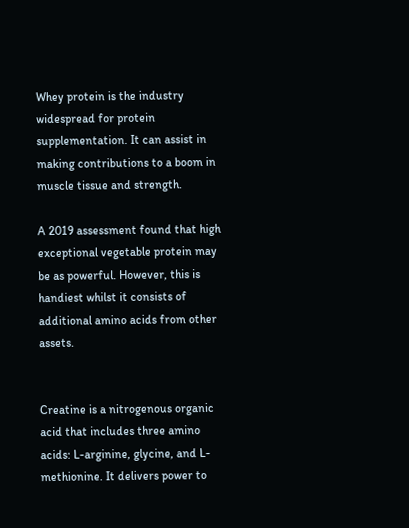Whey protein is the industry widespread for protein supplementation. It can assist in making contributions to a boom in muscle tissue and strength.

A 2019 assessment found that high exceptional vegetable protein may be as powerful. However, this is handiest whilst it consists of additional amino acids from other assets.


Creatine is a nitrogenous organic acid that includes three amino acids: L-arginine, glycine, and L-methionine. It delivers power to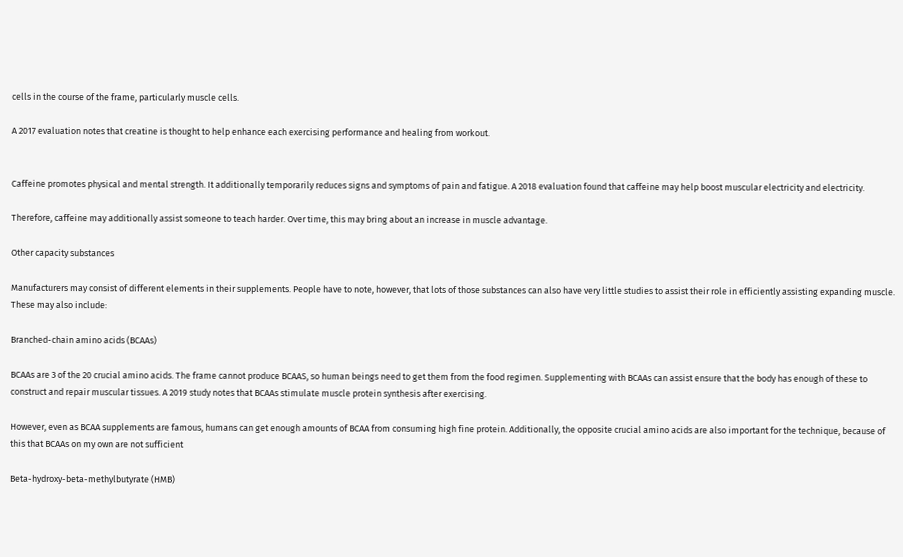cells in the course of the frame, particularly muscle cells.

A 2017 evaluation notes that creatine is thought to help enhance each exercising performance and healing from workout.


Caffeine promotes physical and mental strength. It additionally temporarily reduces signs and symptoms of pain and fatigue. A 2018 evaluation found that caffeine may help boost muscular electricity and electricity.

Therefore, caffeine may additionally assist someone to teach harder. Over time, this may bring about an increase in muscle advantage.

Other capacity substances

Manufacturers may consist of different elements in their supplements. People have to note, however, that lots of those substances can also have very little studies to assist their role in efficiently assisting expanding muscle. These may also include:

Branched-chain amino acids (BCAAs)

BCAAs are 3 of the 20 crucial amino acids. The frame cannot produce BCAAS, so human beings need to get them from the food regimen. Supplementing with BCAAs can assist ensure that the body has enough of these to construct and repair muscular tissues. A 2019 study notes that BCAAs stimulate muscle protein synthesis after exercising.

However, even as BCAA supplements are famous, humans can get enough amounts of BCAA from consuming high fine protein. Additionally, the opposite crucial amino acids are also important for the technique, because of this that BCAAs on my own are not sufficient

Beta-hydroxy-beta-methylbutyrate (HMB)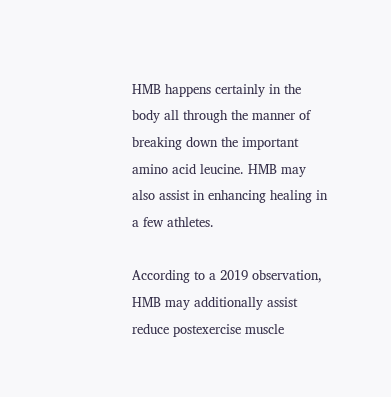HMB happens certainly in the body all through the manner of breaking down the important amino acid leucine. HMB may also assist in enhancing healing in a few athletes.

According to a 2019 observation, HMB may additionally assist reduce postexercise muscle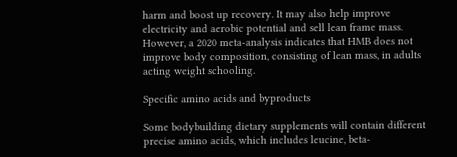harm and boost up recovery. It may also help improve electricity and aerobic potential and sell lean frame mass. However, a 2020 meta-analysis indicates that HMB does not improve body composition, consisting of lean mass, in adults acting weight schooling.

Specific amino acids and byproducts

Some bodybuilding dietary supplements will contain different precise amino acids, which includes leucine, beta-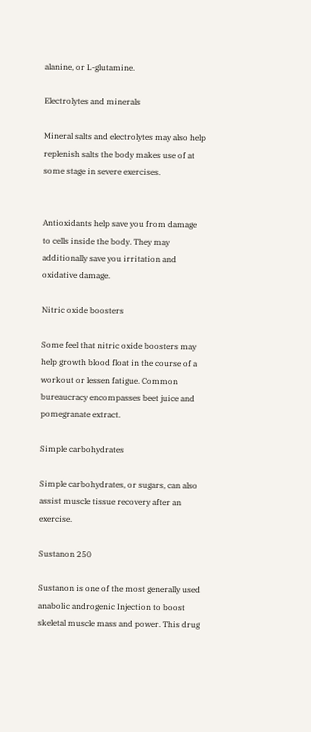alanine, or L-glutamine.

Electrolytes and minerals

Mineral salts and electrolytes may also help replenish salts the body makes use of at some stage in severe exercises.


Antioxidants help save you from damage to cells inside the body. They may additionally save you irritation and oxidative damage.

Nitric oxide boosters

Some feel that nitric oxide boosters may help growth blood float in the course of a workout or lessen fatigue. Common bureaucracy encompasses beet juice and pomegranate extract.

Simple carbohydrates

Simple carbohydrates, or sugars, can also assist muscle tissue recovery after an exercise.

Sustanon 250

Sustanon is one of the most generally used anabolic androgenic Injection to boost skeletal muscle mass and power. This drug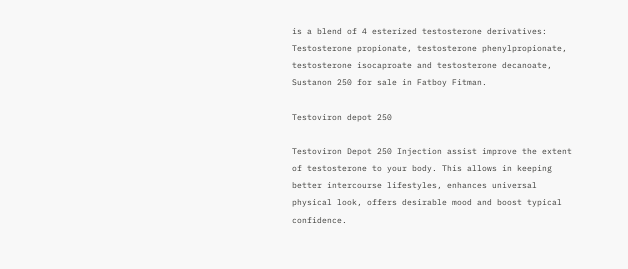is a blend of 4 esterized testosterone derivatives: Testosterone propionate, testosterone phenylpropionate, testosterone isocaproate and testosterone decanoate, Sustanon 250 for sale in Fatboy Fitman.

Testoviron depot 250

Testoviron Depot 250 Injection assist improve the extent of testosterone to your body. This allows in keeping better intercourse lifestyles, enhances universal physical look, offers desirable mood and boost typical confidence.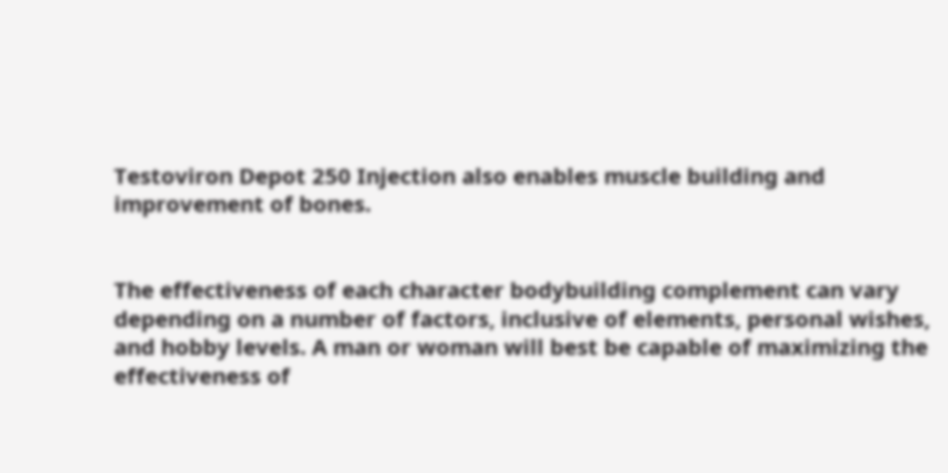Testoviron Depot 250 Injection also enables muscle building and improvement of bones.


The effectiveness of each character bodybuilding complement can vary depending on a number of factors, inclusive of elements, personal wishes, and hobby levels. A man or woman will best be capable of maximizing the effectiveness of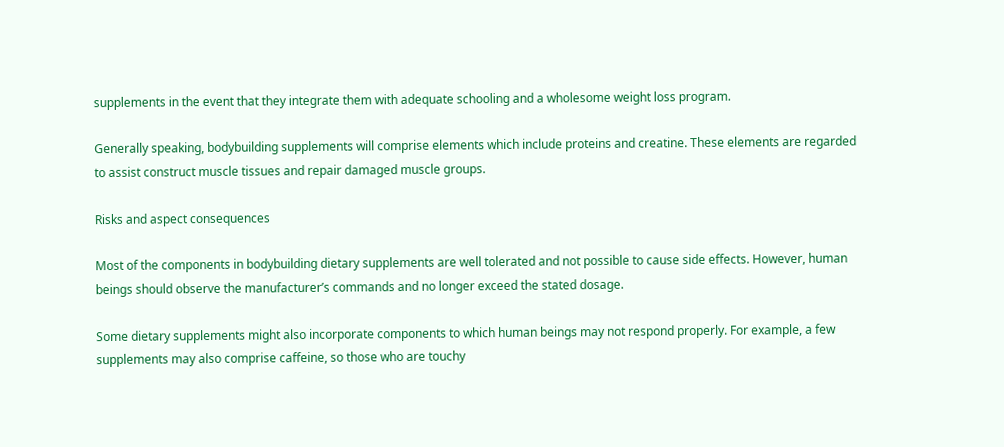supplements in the event that they integrate them with adequate schooling and a wholesome weight loss program.

Generally speaking, bodybuilding supplements will comprise elements which include proteins and creatine. These elements are regarded to assist construct muscle tissues and repair damaged muscle groups.

Risks and aspect consequences

Most of the components in bodybuilding dietary supplements are well tolerated and not possible to cause side effects. However, human beings should observe the manufacturer’s commands and no longer exceed the stated dosage.

Some dietary supplements might also incorporate components to which human beings may not respond properly. For example, a few supplements may also comprise caffeine, so those who are touchy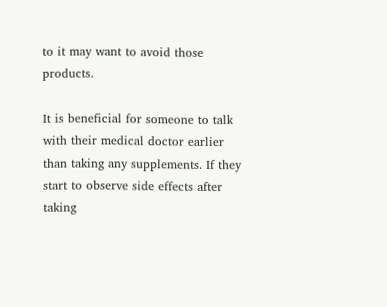to it may want to avoid those products.

It is beneficial for someone to talk with their medical doctor earlier than taking any supplements. If they start to observe side effects after taking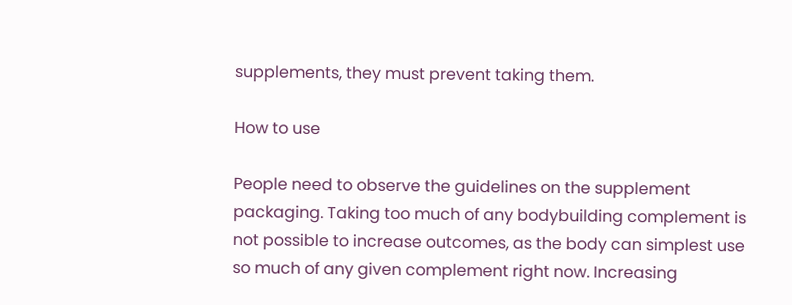supplements, they must prevent taking them.

How to use

People need to observe the guidelines on the supplement packaging. Taking too much of any bodybuilding complement is not possible to increase outcomes, as the body can simplest use so much of any given complement right now. Increasing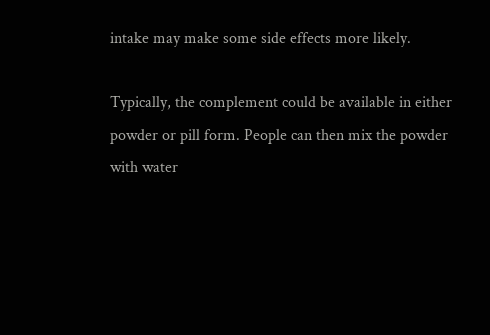intake may make some side effects more likely.

Typically, the complement could be available in either powder or pill form. People can then mix the powder with water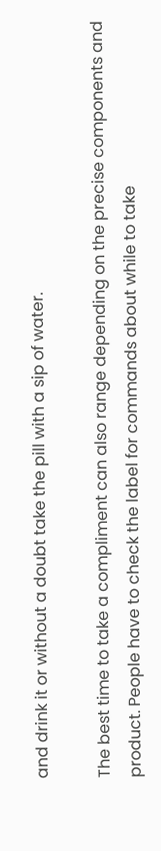and drink it or without a doubt take the pill with a sip of water.

The best time to take a compliment can also range depending on the precise components and product. People have to check the label for commands about while to take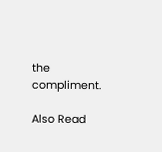the compliment.

Also Read